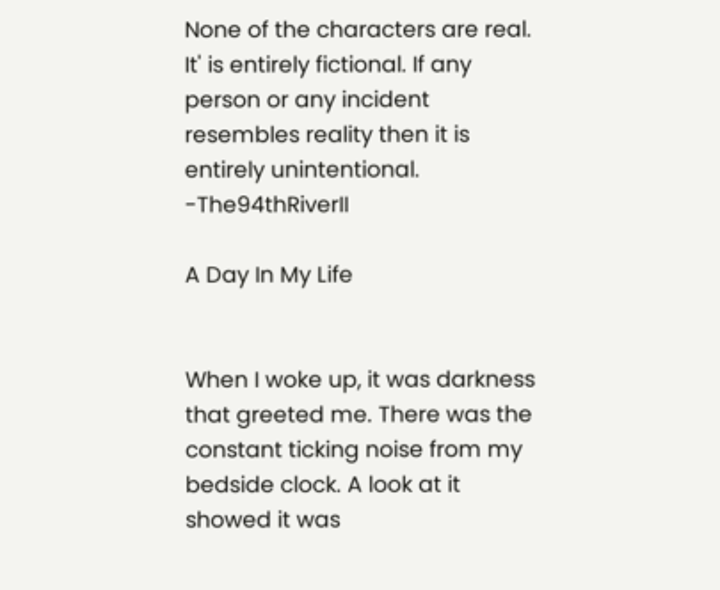None of the characters are real. It' is entirely fictional. If any person or any incident resembles reality then it is entirely unintentional. -The94thRiverII

A Day In My Life


When I woke up, it was darkness that greeted me. There was the constant ticking noise from my bedside clock. A look at it showed it was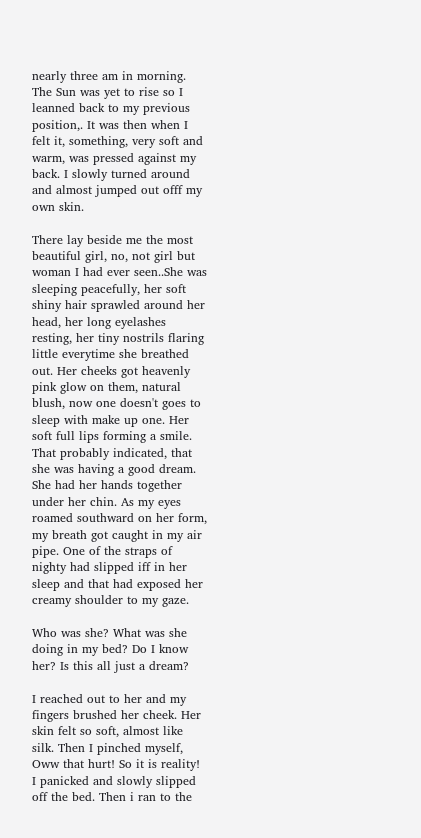nearly three am in morning. The Sun was yet to rise so I leanned back to my previous position,. It was then when I felt it, something, very soft and warm, was pressed against my back. I slowly turned around and almost jumped out offf my own skin.

There lay beside me the most beautiful girl, no, not girl but woman I had ever seen..She was sleeping peacefully, her soft shiny hair sprawled around her head, her long eyelashes resting, her tiny nostrils flaring little everytime she breathed out. Her cheeks got heavenly pink glow on them, natural blush, now one doesn't goes to sleep with make up one. Her soft full lips forming a smile. That probably indicated, that she was having a good dream. She had her hands together under her chin. As my eyes roamed southward on her form, my breath got caught in my air pipe. One of the straps of nighty had slipped iff in her sleep and that had exposed her creamy shoulder to my gaze.

Who was she? What was she doing in my bed? Do I know her? Is this all just a dream?

I reached out to her and my fingers brushed her cheek. Her skin felt so soft, almost like silk. Then I pinched myself, Oww that hurt! So it is reality! I panicked and slowly slipped off the bed. Then i ran to the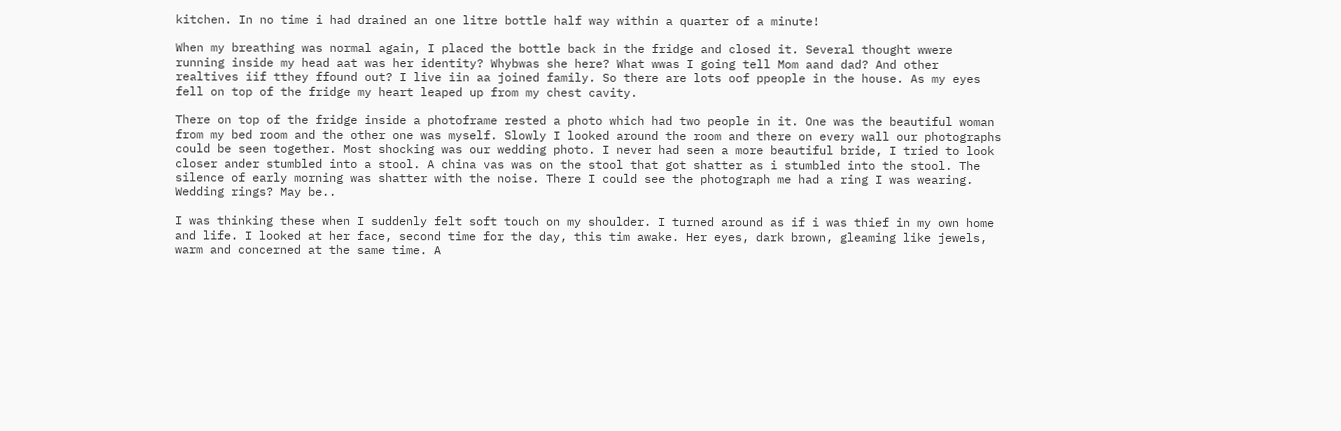kitchen. In no time i had drained an one litre bottle half way within a quarter of a minute!

When my breathing was normal again, I placed the bottle back in the fridge and closed it. Several thought wwere running inside my head aat was her identity? Whybwas she here? What wwas I going tell Mom aand dad? And other realtives iif tthey ffound out? I live iin aa joined family. So there are lots oof ppeople in the house. As my eyes fell on top of the fridge my heart leaped up from my chest cavity.

There on top of the fridge inside a photoframe rested a photo which had two people in it. One was the beautiful woman from my bed room and the other one was myself. Slowly I looked around the room and there on every wall our photographs could be seen together. Most shocking was our wedding photo. I never had seen a more beautiful bride, I tried to look closer ander stumbled into a stool. A china vas was on the stool that got shatter as i stumbled into the stool. The silence of early morning was shatter with the noise. There I could see the photograph me had a ring I was wearing. Wedding rings? May be..

I was thinking these when I suddenly felt soft touch on my shoulder. I turned around as if i was thief in my own home and life. I looked at her face, second time for the day, this tim awake. Her eyes, dark brown, gleaming like jewels, warm and concerned at the same time. A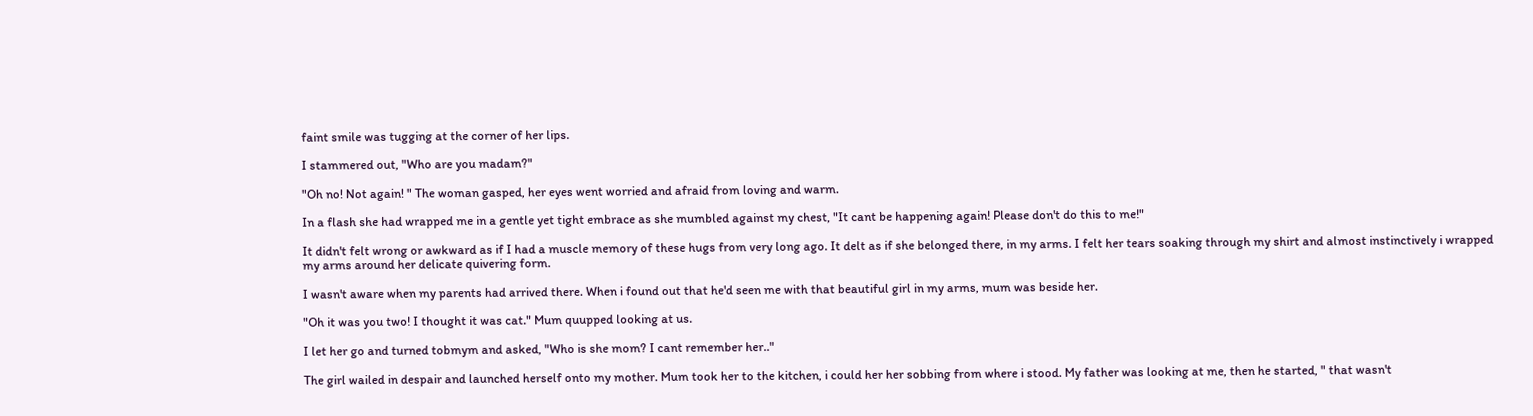faint smile was tugging at the corner of her lips.

I stammered out, "Who are you madam?"

"Oh no! Not again! " The woman gasped, her eyes went worried and afraid from loving and warm.

In a flash she had wrapped me in a gentle yet tight embrace as she mumbled against my chest, "It cant be happening again! Please don't do this to me!"

It didn't felt wrong or awkward as if I had a muscle memory of these hugs from very long ago. It delt as if she belonged there, in my arms. I felt her tears soaking through my shirt and almost instinctively i wrapped my arms around her delicate quivering form.

I wasn't aware when my parents had arrived there. When i found out that he'd seen me with that beautiful girl in my arms, mum was beside her.

"Oh it was you two! I thought it was cat." Mum quupped looking at us.

I let her go and turned tobmym and asked, "Who is she mom? I cant remember her.."

The girl wailed in despair and launched herself onto my mother. Mum took her to the kitchen, i could her her sobbing from where i stood. My father was looking at me, then he started, " that wasn't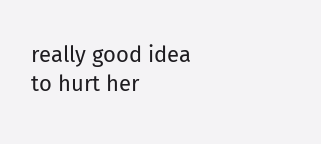really good idea to hurt her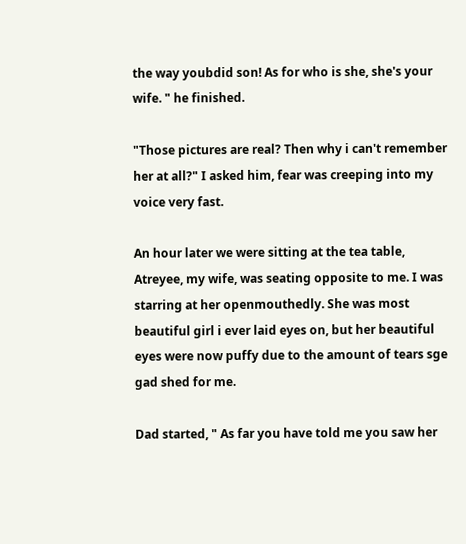the way youbdid son! As for who is she, she's your wife. " he finished.

"Those pictures are real? Then why i can't remember her at all?" I asked him, fear was creeping into my voice very fast.

An hour later we were sitting at the tea table, Atreyee, my wife, was seating opposite to me. I was starring at her openmouthedly. She was most beautiful girl i ever laid eyes on, but her beautiful eyes were now puffy due to the amount of tears sge gad shed for me.

Dad started, " As far you have told me you saw her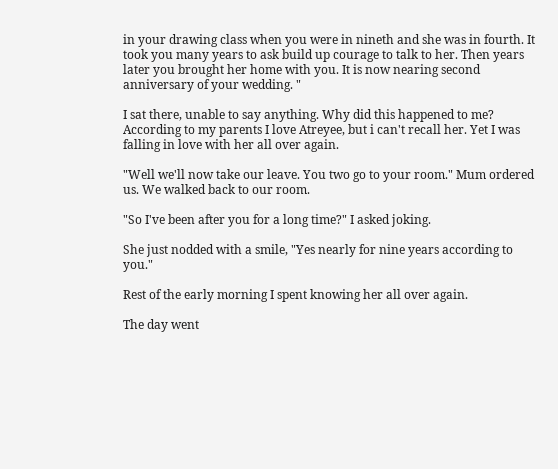in your drawing class when you were in nineth and she was in fourth. It took you many years to ask build up courage to talk to her. Then years later you brought her home with you. It is now nearing second anniversary of your wedding. "

I sat there, unable to say anything. Why did this happened to me? According to my parents I love Atreyee, but i can't recall her. Yet I was falling in love with her all over again.

"Well we'll now take our leave. You two go to your room." Mum ordered us. We walked back to our room.

"So I've been after you for a long time?" I asked joking.

She just nodded with a smile, "Yes nearly for nine years according to you."

Rest of the early morning I spent knowing her all over again.

The day went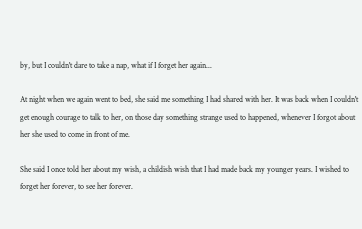by, but I couldn't dare to take a nap, what if I forget her again...

At night when we again went to bed, she said me something I had shared with her. It was back when I couldn't get enough courage to talk to her, on those day something strange used to happened, whenever I forgot about her she used to come in front of me.

She said I once told her about my wish, a childish wish that I had made back my younger years. I wished to forget her forever, to see her forever.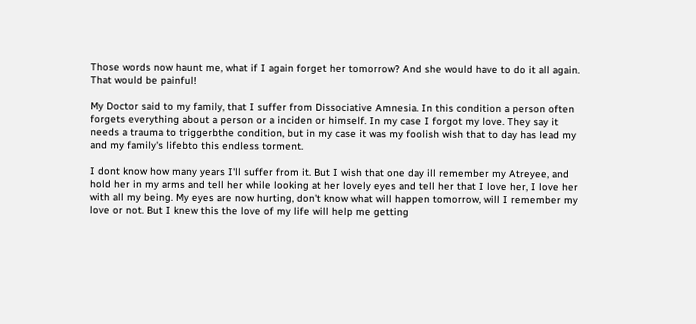Those words now haunt me, what if I again forget her tomorrow? And she would have to do it all again. That would be painful!

My Doctor said to my family, that I suffer from Dissociative Amnesia. In this condition a person often forgets everything about a person or a inciden or himself. In my case I forgot my love. They say it needs a trauma to triggerbthe condition, but in my case it was my foolish wish that to day has lead my and my family's lifebto this endless torment.

I dont know how many years I'll suffer from it. But I wish that one day ill remember my Atreyee, and hold her in my arms and tell her while looking at her lovely eyes and tell her that I love her, I love her with all my being. My eyes are now hurting, don't know what will happen tomorrow, will I remember my love or not. But I knew this the love of my life will help me getting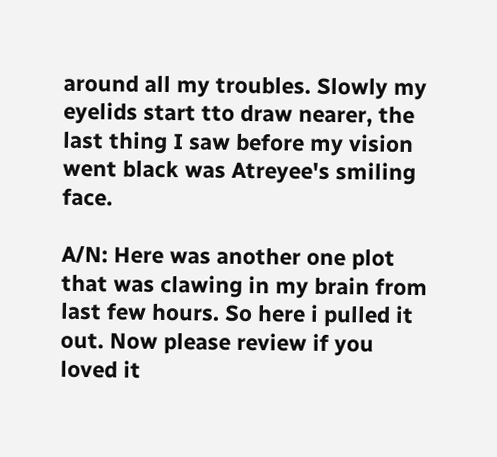around all my troubles. Slowly my eyelids start tto draw nearer, the last thing I saw before my vision went black was Atreyee's smiling face.

A/N: Here was another one plot that was clawing in my brain from last few hours. So here i pulled it out. Now please review if you loved it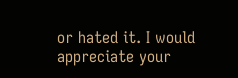or hated it. I would appreciate your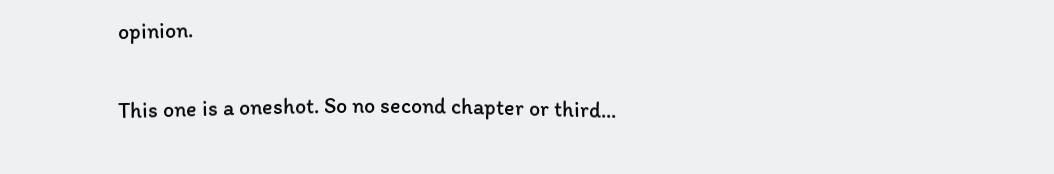opinion.

This one is a oneshot. So no second chapter or third...